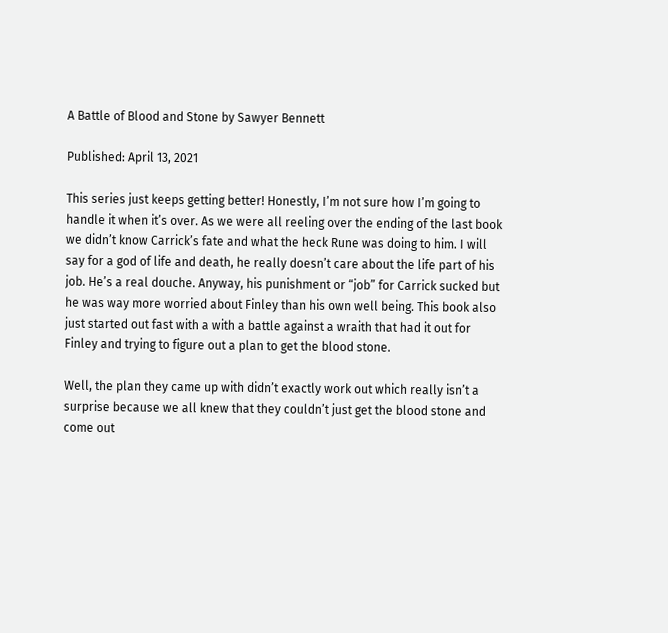A Battle of Blood and Stone by Sawyer Bennett

Published: April 13, 2021

This series just keeps getting better! Honestly, I’m not sure how I’m going to handle it when it’s over. As we were all reeling over the ending of the last book we didn’t know Carrick’s fate and what the heck Rune was doing to him. I will say for a god of life and death, he really doesn’t care about the life part of his job. He’s a real douche. Anyway, his punishment or “job” for Carrick sucked but he was way more worried about Finley than his own well being. This book also just started out fast with a with a battle against a wraith that had it out for Finley and trying to figure out a plan to get the blood stone.

Well, the plan they came up with didn’t exactly work out which really isn’t a surprise because we all knew that they couldn’t just get the blood stone and come out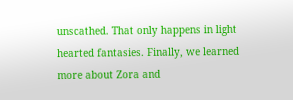unscathed. That only happens in light hearted fantasies. Finally, we learned more about Zora and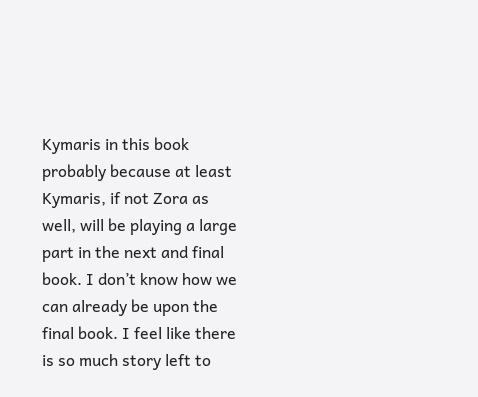Kymaris in this book probably because at least Kymaris, if not Zora as well, will be playing a large part in the next and final book. I don’t know how we can already be upon the final book. I feel like there is so much story left to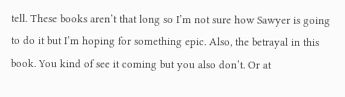tell. These books aren’t that long so I’m not sure how Sawyer is going to do it but I’m hoping for something epic. Also, the betrayal in this book. You kind of see it coming but you also don’t. Or at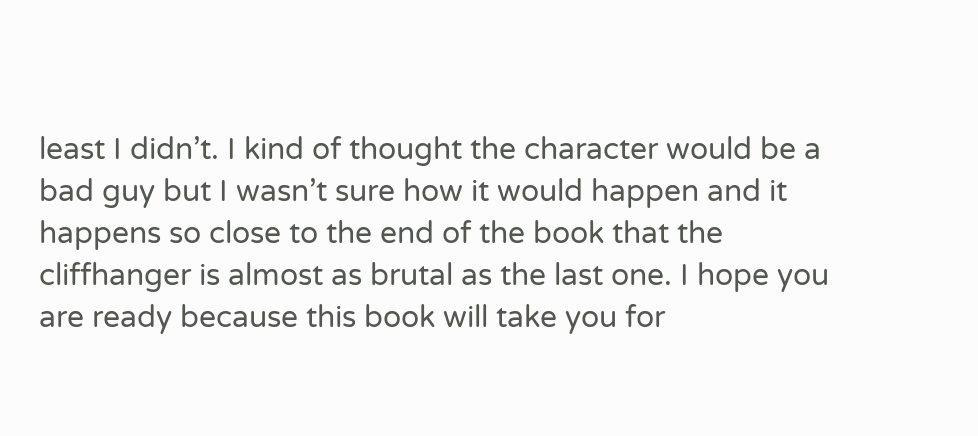least I didn’t. I kind of thought the character would be a bad guy but I wasn’t sure how it would happen and it happens so close to the end of the book that the cliffhanger is almost as brutal as the last one. I hope you are ready because this book will take you for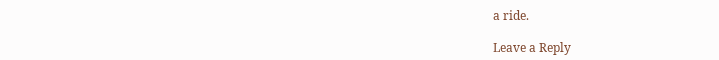a ride.

Leave a Reply